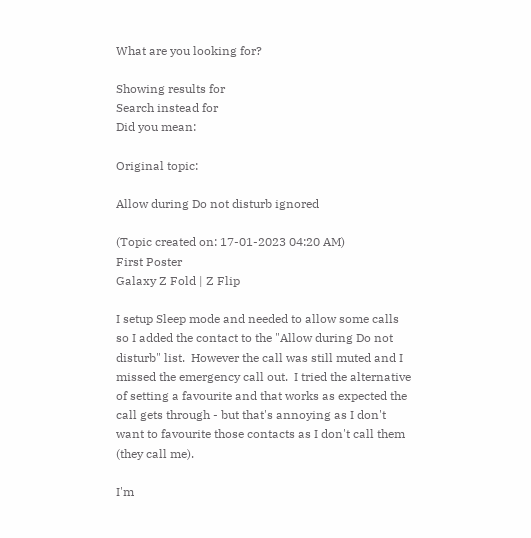What are you looking for?

Showing results for
Search instead for
Did you mean:

Original topic:

Allow during Do not disturb ignored

(Topic created on: 17-01-2023 04:20 AM)
First Poster
Galaxy Z Fold | Z Flip

I setup Sleep mode and needed to allow some calls so I added the contact to the "Allow during Do not disturb" list.  However the call was still muted and I missed the emergency call out.  I tried the alternative of setting a favourite and that works as expected the call gets through - but that's annoying as I don't want to favourite those contacts as I don't call them (they call me).

I'm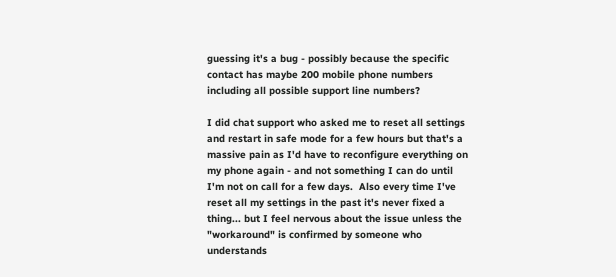guessing it's a bug - possibly because the specific contact has maybe 200 mobile phone numbers including all possible support line numbers?

I did chat support who asked me to reset all settings and restart in safe mode for a few hours but that's a massive pain as I'd have to reconfigure everything on my phone again - and not something I can do until I'm not on call for a few days.  Also every time I've reset all my settings in the past it's never fixed a thing... but I feel nervous about the issue unless the "workaround" is confirmed by someone who understands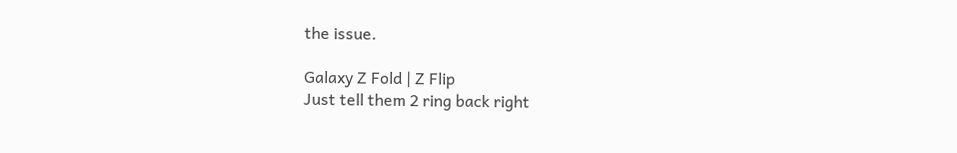the issue.

Galaxy Z Fold | Z Flip
Just tell them 2 ring back right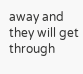away and they will get through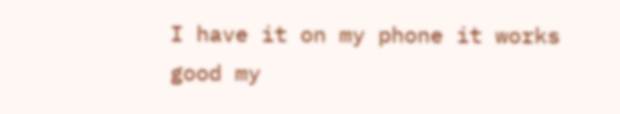I have it on my phone it works good my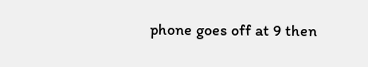phone goes off at 9 then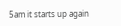5am it starts up again